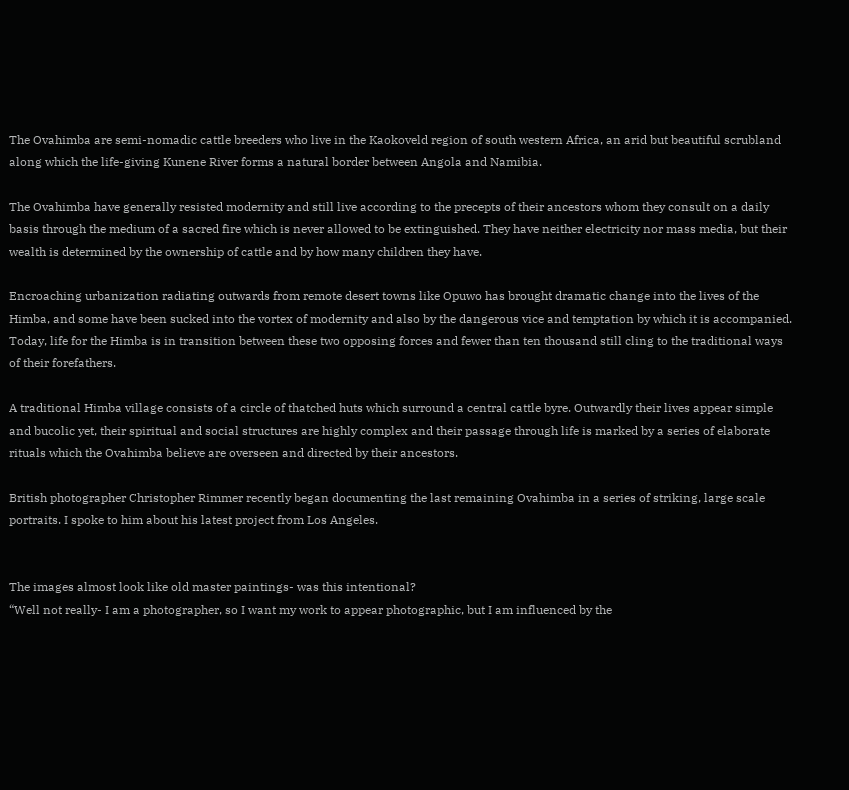The Ovahimba are semi-nomadic cattle breeders who live in the Kaokoveld region of south western Africa, an arid but beautiful scrubland along which the life-giving Kunene River forms a natural border between Angola and Namibia.

The Ovahimba have generally resisted modernity and still live according to the precepts of their ancestors whom they consult on a daily basis through the medium of a sacred fire which is never allowed to be extinguished. They have neither electricity nor mass media, but their wealth is determined by the ownership of cattle and by how many children they have.

Encroaching urbanization radiating outwards from remote desert towns like Opuwo has brought dramatic change into the lives of the Himba, and some have been sucked into the vortex of modernity and also by the dangerous vice and temptation by which it is accompanied.
Today, life for the Himba is in transition between these two opposing forces and fewer than ten thousand still cling to the traditional ways of their forefathers.

A traditional Himba village consists of a circle of thatched huts which surround a central cattle byre. Outwardly their lives appear simple and bucolic yet, their spiritual and social structures are highly complex and their passage through life is marked by a series of elaborate rituals which the Ovahimba believe are overseen and directed by their ancestors.

British photographer Christopher Rimmer recently began documenting the last remaining Ovahimba in a series of striking, large scale portraits. I spoke to him about his latest project from Los Angeles.


The images almost look like old master paintings- was this intentional?
“Well not really- I am a photographer, so I want my work to appear photographic, but I am influenced by the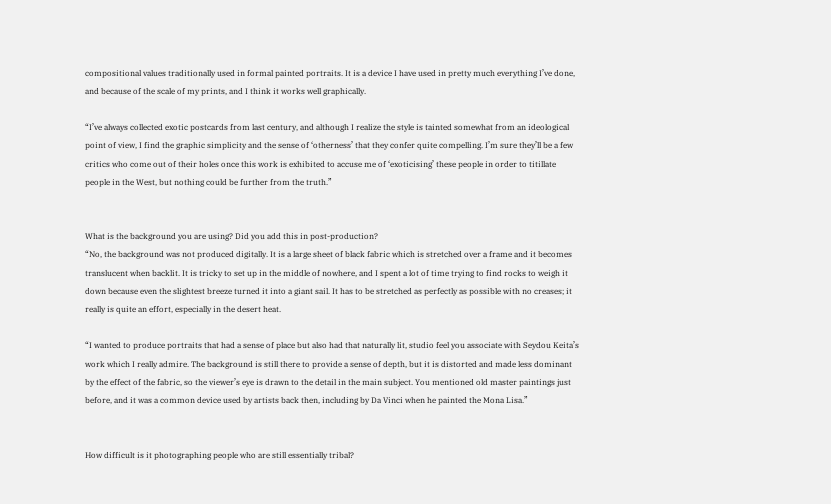compositional values traditionally used in formal painted portraits. It is a device I have used in pretty much everything I’ve done, and because of the scale of my prints, and I think it works well graphically.

“I’ve always collected exotic postcards from last century, and although I realize the style is tainted somewhat from an ideological point of view, I find the graphic simplicity and the sense of ‘otherness’ that they confer quite compelling. I’m sure they’ll be a few critics who come out of their holes once this work is exhibited to accuse me of ‘exoticising’ these people in order to titillate people in the West, but nothing could be further from the truth.”


What is the background you are using? Did you add this in post-production?
“No, the background was not produced digitally. It is a large sheet of black fabric which is stretched over a frame and it becomes translucent when backlit. It is tricky to set up in the middle of nowhere, and I spent a lot of time trying to find rocks to weigh it down because even the slightest breeze turned it into a giant sail. It has to be stretched as perfectly as possible with no creases; it really is quite an effort, especially in the desert heat.

“I wanted to produce portraits that had a sense of place but also had that naturally lit, studio feel you associate with Seydou Keita’s work which I really admire. The background is still there to provide a sense of depth, but it is distorted and made less dominant by the effect of the fabric, so the viewer’s eye is drawn to the detail in the main subject. You mentioned old master paintings just before, and it was a common device used by artists back then, including by Da Vinci when he painted the Mona Lisa.”


How difficult is it photographing people who are still essentially tribal?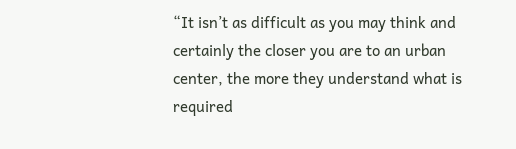“It isn’t as difficult as you may think and certainly the closer you are to an urban center, the more they understand what is required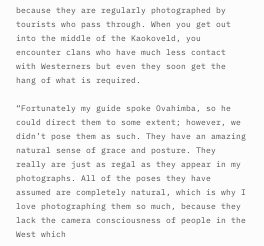because they are regularly photographed by tourists who pass through. When you get out into the middle of the Kaokoveld, you encounter clans who have much less contact with Westerners but even they soon get the hang of what is required.

“Fortunately my guide spoke Ovahimba, so he could direct them to some extent; however, we didn’t pose them as such. They have an amazing natural sense of grace and posture. They really are just as regal as they appear in my photographs. All of the poses they have assumed are completely natural, which is why I love photographing them so much, because they lack the camera consciousness of people in the West which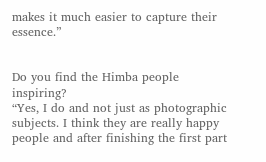makes it much easier to capture their essence.”


Do you find the Himba people inspiring?
“Yes, I do and not just as photographic subjects. I think they are really happy people and after finishing the first part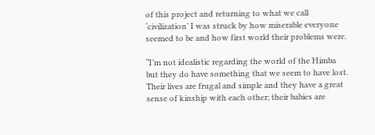of this project and returning to what we call ‘civilization’ I was struck by how miserable everyone seemed to be and how first world their problems were.

“I’m not idealistic regarding the world of the Himba but they do have something that we seem to have lost. Their lives are frugal and simple and they have a great sense of kinship with each other; their babies are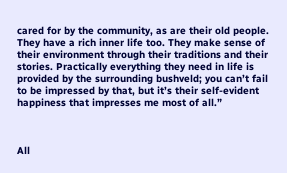cared for by the community, as are their old people. They have a rich inner life too. They make sense of their environment through their traditions and their stories. Practically everything they need in life is provided by the surrounding bushveld; you can’t fail to be impressed by that, but it’s their self-evident happiness that impresses me most of all.”



All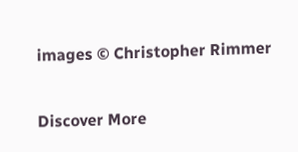images © Christopher Rimmer

Discover More